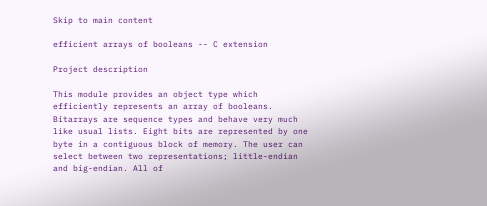Skip to main content

efficient arrays of booleans -- C extension

Project description

This module provides an object type which efficiently represents an array of booleans. Bitarrays are sequence types and behave very much like usual lists. Eight bits are represented by one byte in a contiguous block of memory. The user can select between two representations; little-endian and big-endian. All of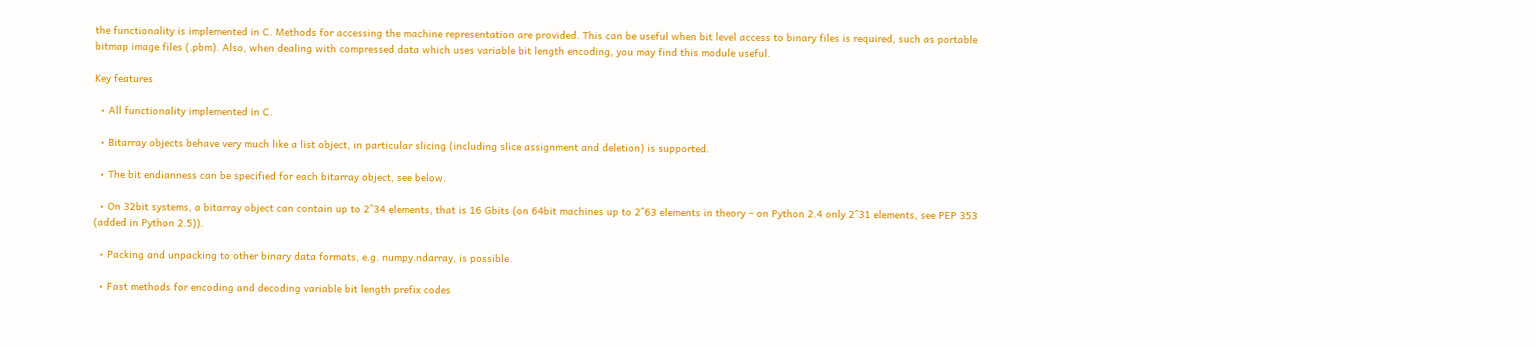the functionality is implemented in C. Methods for accessing the machine representation are provided. This can be useful when bit level access to binary files is required, such as portable bitmap image files (.pbm). Also, when dealing with compressed data which uses variable bit length encoding, you may find this module useful.

Key features

  • All functionality implemented in C.

  • Bitarray objects behave very much like a list object, in particular slicing (including slice assignment and deletion) is supported.

  • The bit endianness can be specified for each bitarray object, see below.

  • On 32bit systems, a bitarray object can contain up to 2^34 elements, that is 16 Gbits (on 64bit machines up to 2^63 elements in theory – on Python 2.4 only 2^31 elements, see PEP 353 (added in Python 2.5)).

  • Packing and unpacking to other binary data formats, e.g. numpy.ndarray, is possible.

  • Fast methods for encoding and decoding variable bit length prefix codes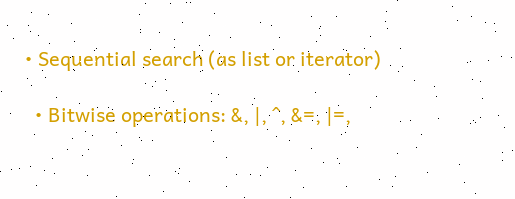• Sequential search (as list or iterator)

  • Bitwise operations: &, |, ^, &=, |=,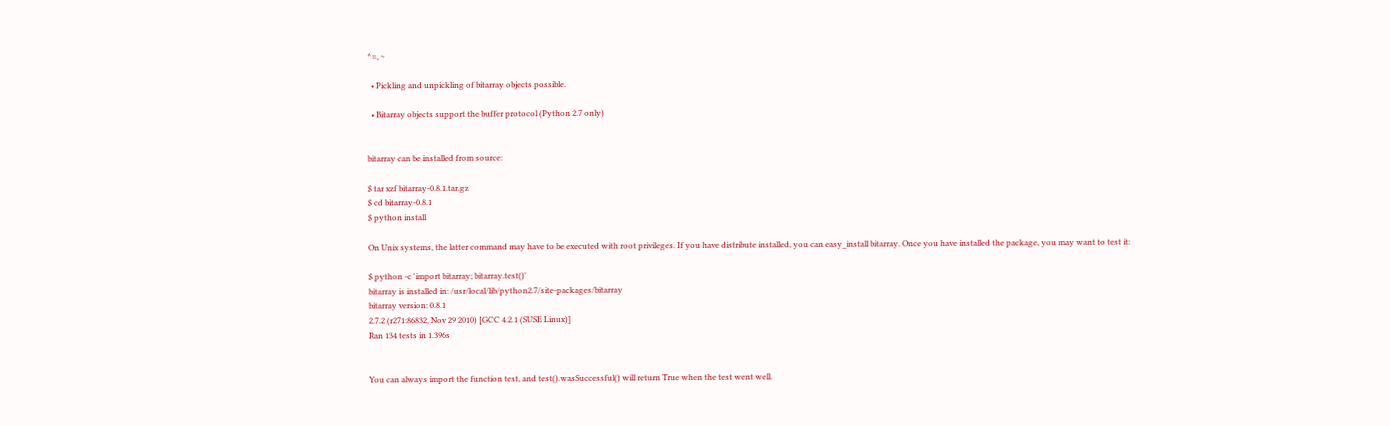^=, ~

  • Pickling and unpickling of bitarray objects possible.

  • Bitarray objects support the buffer protocol (Python 2.7 only)


bitarray can be installed from source:

$ tar xzf bitarray-0.8.1.tar.gz
$ cd bitarray-0.8.1
$ python install

On Unix systems, the latter command may have to be executed with root privileges. If you have distribute installed, you can easy_install bitarray. Once you have installed the package, you may want to test it:

$ python -c 'import bitarray; bitarray.test()'
bitarray is installed in: /usr/local/lib/python2.7/site-packages/bitarray
bitarray version: 0.8.1
2.7.2 (r271:86832, Nov 29 2010) [GCC 4.2.1 (SUSE Linux)]
Ran 134 tests in 1.396s


You can always import the function test, and test().wasSuccessful() will return True when the test went well.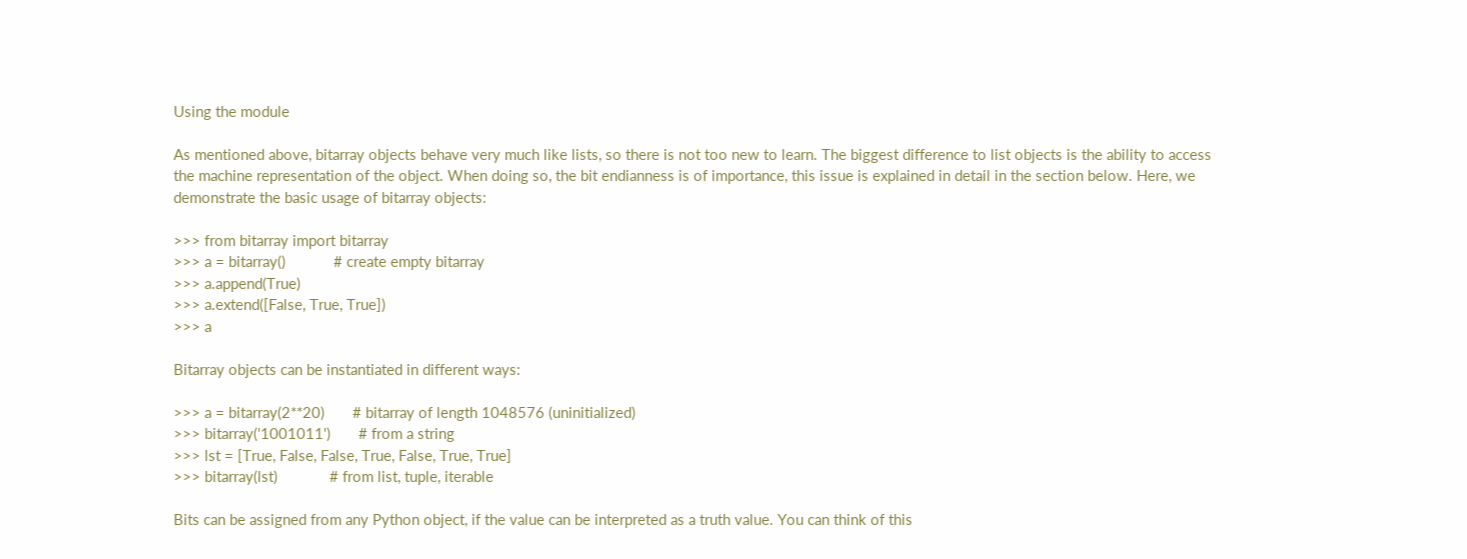Using the module

As mentioned above, bitarray objects behave very much like lists, so there is not too new to learn. The biggest difference to list objects is the ability to access the machine representation of the object. When doing so, the bit endianness is of importance, this issue is explained in detail in the section below. Here, we demonstrate the basic usage of bitarray objects:

>>> from bitarray import bitarray
>>> a = bitarray()            # create empty bitarray
>>> a.append(True)
>>> a.extend([False, True, True])
>>> a

Bitarray objects can be instantiated in different ways:

>>> a = bitarray(2**20)       # bitarray of length 1048576 (uninitialized)
>>> bitarray('1001011')       # from a string
>>> lst = [True, False, False, True, False, True, True]
>>> bitarray(lst)             # from list, tuple, iterable

Bits can be assigned from any Python object, if the value can be interpreted as a truth value. You can think of this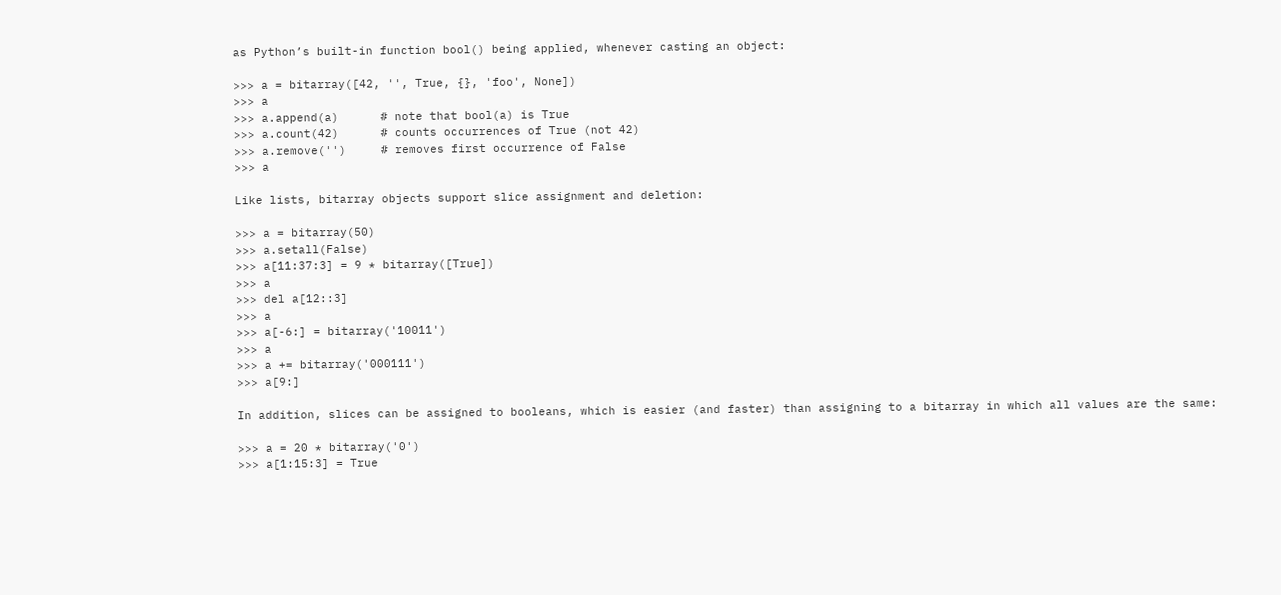as Python’s built-in function bool() being applied, whenever casting an object:

>>> a = bitarray([42, '', True, {}, 'foo', None])
>>> a
>>> a.append(a)      # note that bool(a) is True
>>> a.count(42)      # counts occurrences of True (not 42)
>>> a.remove('')     # removes first occurrence of False
>>> a

Like lists, bitarray objects support slice assignment and deletion:

>>> a = bitarray(50)
>>> a.setall(False)
>>> a[11:37:3] = 9 * bitarray([True])
>>> a
>>> del a[12::3]
>>> a
>>> a[-6:] = bitarray('10011')
>>> a
>>> a += bitarray('000111')
>>> a[9:]

In addition, slices can be assigned to booleans, which is easier (and faster) than assigning to a bitarray in which all values are the same:

>>> a = 20 * bitarray('0')
>>> a[1:15:3] = True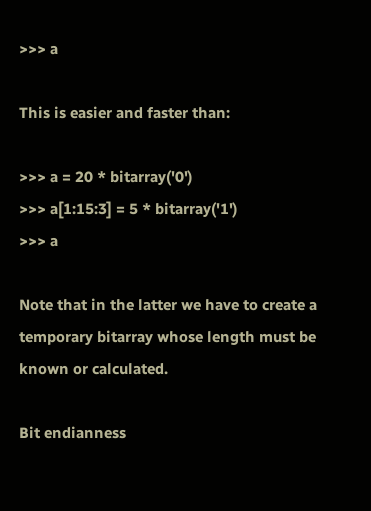>>> a

This is easier and faster than:

>>> a = 20 * bitarray('0')
>>> a[1:15:3] = 5 * bitarray('1')
>>> a

Note that in the latter we have to create a temporary bitarray whose length must be known or calculated.

Bit endianness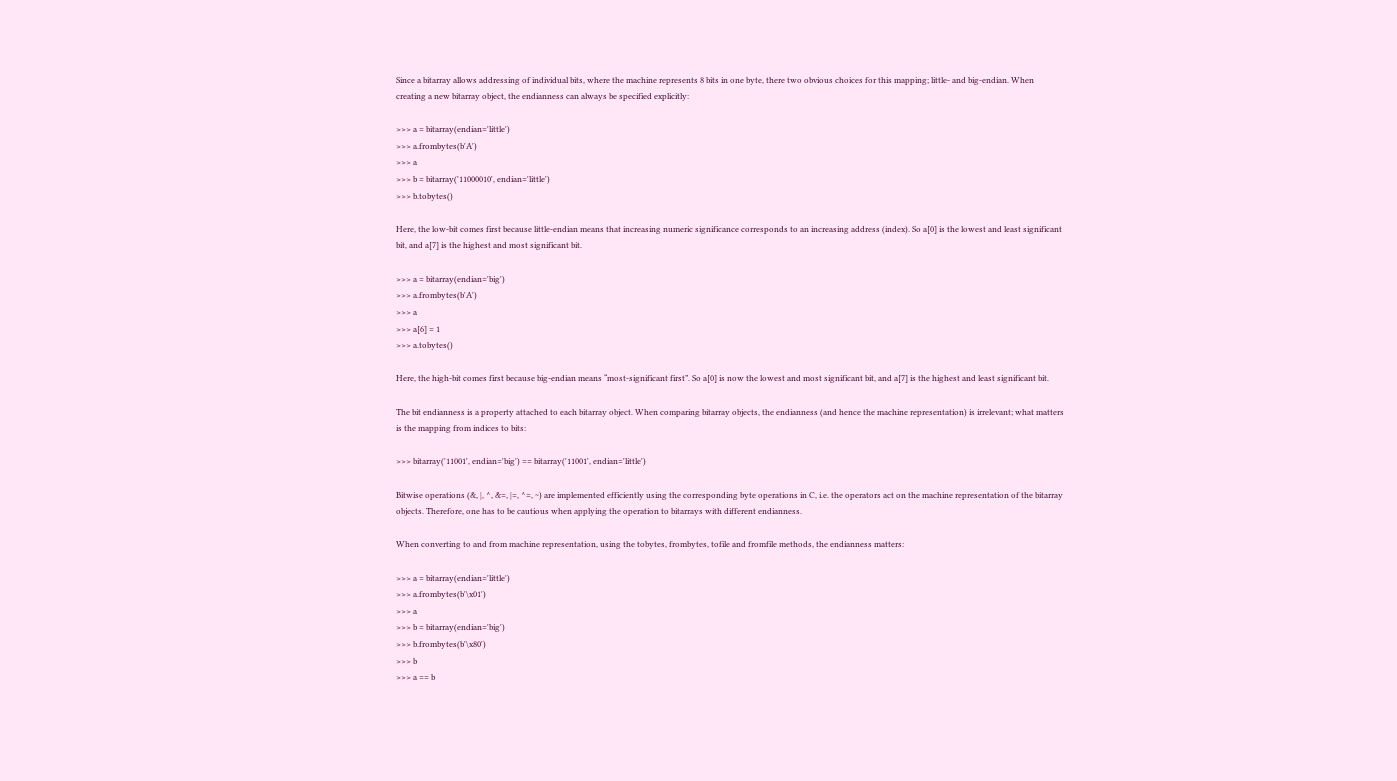Since a bitarray allows addressing of individual bits, where the machine represents 8 bits in one byte, there two obvious choices for this mapping; little- and big-endian. When creating a new bitarray object, the endianness can always be specified explicitly:

>>> a = bitarray(endian='little')
>>> a.frombytes(b'A')
>>> a
>>> b = bitarray('11000010', endian='little')
>>> b.tobytes()

Here, the low-bit comes first because little-endian means that increasing numeric significance corresponds to an increasing address (index). So a[0] is the lowest and least significant bit, and a[7] is the highest and most significant bit.

>>> a = bitarray(endian='big')
>>> a.frombytes(b'A')
>>> a
>>> a[6] = 1
>>> a.tobytes()

Here, the high-bit comes first because big-endian means “most-significant first”. So a[0] is now the lowest and most significant bit, and a[7] is the highest and least significant bit.

The bit endianness is a property attached to each bitarray object. When comparing bitarray objects, the endianness (and hence the machine representation) is irrelevant; what matters is the mapping from indices to bits:

>>> bitarray('11001', endian='big') == bitarray('11001', endian='little')

Bitwise operations (&, |, ^, &=, |=, ^=, ~) are implemented efficiently using the corresponding byte operations in C, i.e. the operators act on the machine representation of the bitarray objects. Therefore, one has to be cautious when applying the operation to bitarrays with different endianness.

When converting to and from machine representation, using the tobytes, frombytes, tofile and fromfile methods, the endianness matters:

>>> a = bitarray(endian='little')
>>> a.frombytes(b'\x01')
>>> a
>>> b = bitarray(endian='big')
>>> b.frombytes(b'\x80')
>>> b
>>> a == b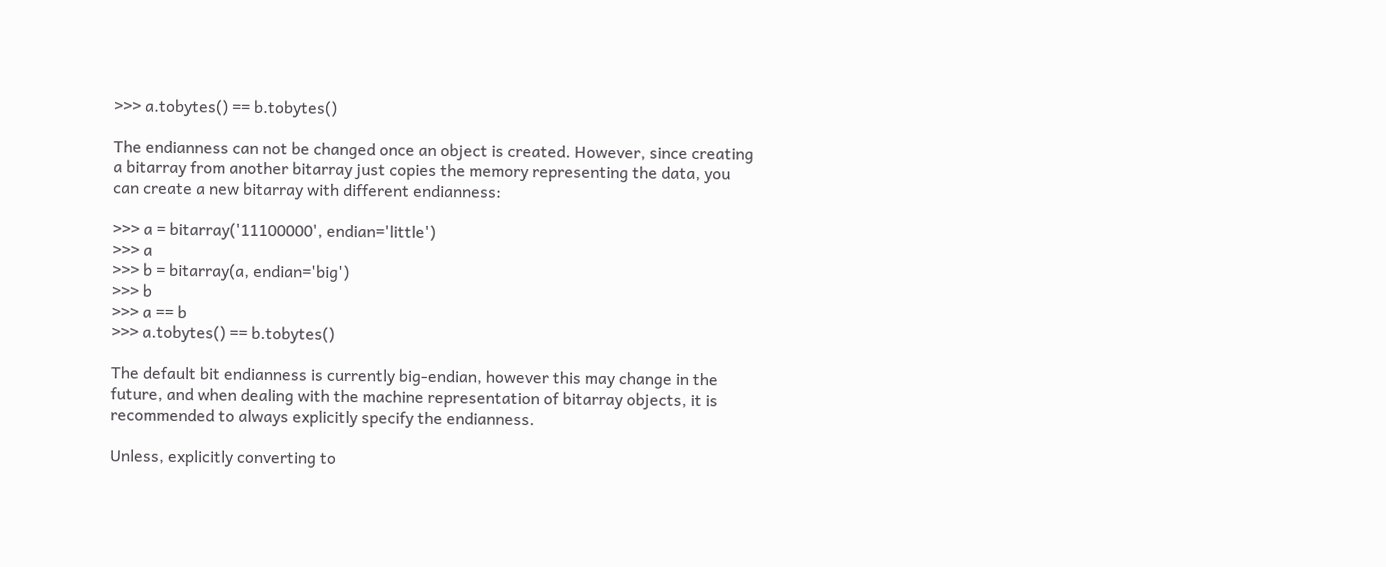>>> a.tobytes() == b.tobytes()

The endianness can not be changed once an object is created. However, since creating a bitarray from another bitarray just copies the memory representing the data, you can create a new bitarray with different endianness:

>>> a = bitarray('11100000', endian='little')
>>> a
>>> b = bitarray(a, endian='big')
>>> b
>>> a == b
>>> a.tobytes() == b.tobytes()

The default bit endianness is currently big-endian, however this may change in the future, and when dealing with the machine representation of bitarray objects, it is recommended to always explicitly specify the endianness.

Unless, explicitly converting to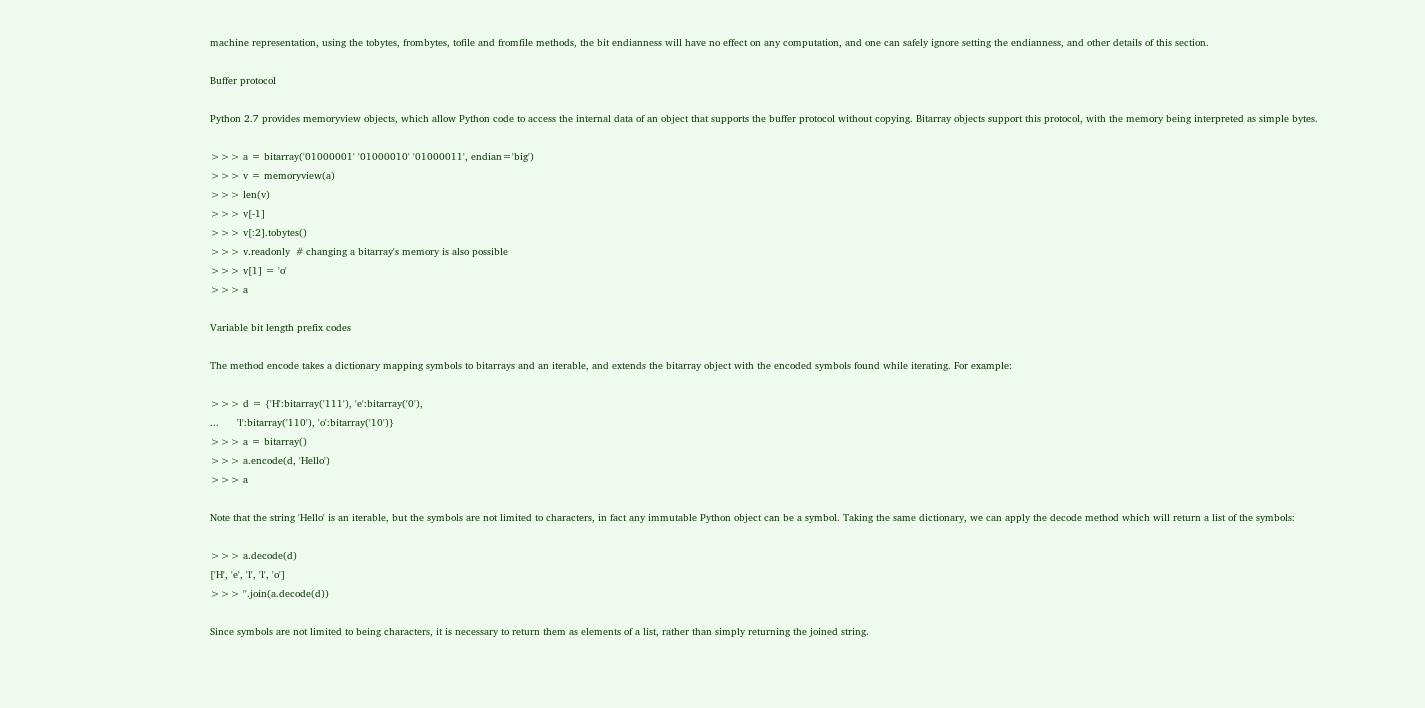machine representation, using the tobytes, frombytes, tofile and fromfile methods, the bit endianness will have no effect on any computation, and one can safely ignore setting the endianness, and other details of this section.

Buffer protocol

Python 2.7 provides memoryview objects, which allow Python code to access the internal data of an object that supports the buffer protocol without copying. Bitarray objects support this protocol, with the memory being interpreted as simple bytes.

>>> a = bitarray('01000001' '01000010' '01000011', endian='big')
>>> v = memoryview(a)
>>> len(v)
>>> v[-1]
>>> v[:2].tobytes()
>>> v.readonly  # changing a bitarray's memory is also possible
>>> v[1] = 'o'
>>> a

Variable bit length prefix codes

The method encode takes a dictionary mapping symbols to bitarrays and an iterable, and extends the bitarray object with the encoded symbols found while iterating. For example:

>>> d = {'H':bitarray('111'), 'e':bitarray('0'),
...      'l':bitarray('110'), 'o':bitarray('10')}
>>> a = bitarray()
>>> a.encode(d, 'Hello')
>>> a

Note that the string 'Hello' is an iterable, but the symbols are not limited to characters, in fact any immutable Python object can be a symbol. Taking the same dictionary, we can apply the decode method which will return a list of the symbols:

>>> a.decode(d)
['H', 'e', 'l', 'l', 'o']
>>> ''.join(a.decode(d))

Since symbols are not limited to being characters, it is necessary to return them as elements of a list, rather than simply returning the joined string.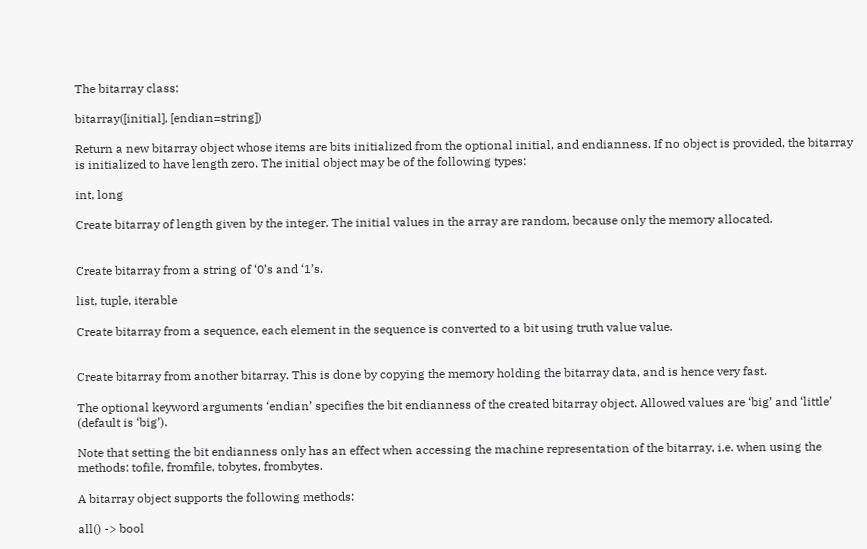The bitarray class:

bitarray([initial], [endian=string])

Return a new bitarray object whose items are bits initialized from the optional initial, and endianness. If no object is provided, the bitarray is initialized to have length zero. The initial object may be of the following types:

int, long

Create bitarray of length given by the integer. The initial values in the array are random, because only the memory allocated.


Create bitarray from a string of ‘0’s and ‘1’s.

list, tuple, iterable

Create bitarray from a sequence, each element in the sequence is converted to a bit using truth value value.


Create bitarray from another bitarray. This is done by copying the memory holding the bitarray data, and is hence very fast.

The optional keyword arguments ‘endian’ specifies the bit endianness of the created bitarray object. Allowed values are ‘big’ and ‘little’ (default is ‘big’).

Note that setting the bit endianness only has an effect when accessing the machine representation of the bitarray, i.e. when using the methods: tofile, fromfile, tobytes, frombytes.

A bitarray object supports the following methods:

all() -> bool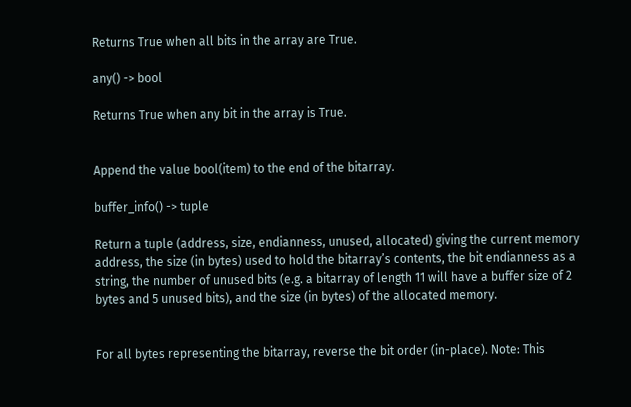Returns True when all bits in the array are True.

any() -> bool

Returns True when any bit in the array is True.


Append the value bool(item) to the end of the bitarray.

buffer_info() -> tuple

Return a tuple (address, size, endianness, unused, allocated) giving the current memory address, the size (in bytes) used to hold the bitarray’s contents, the bit endianness as a string, the number of unused bits (e.g. a bitarray of length 11 will have a buffer size of 2 bytes and 5 unused bits), and the size (in bytes) of the allocated memory.


For all bytes representing the bitarray, reverse the bit order (in-place). Note: This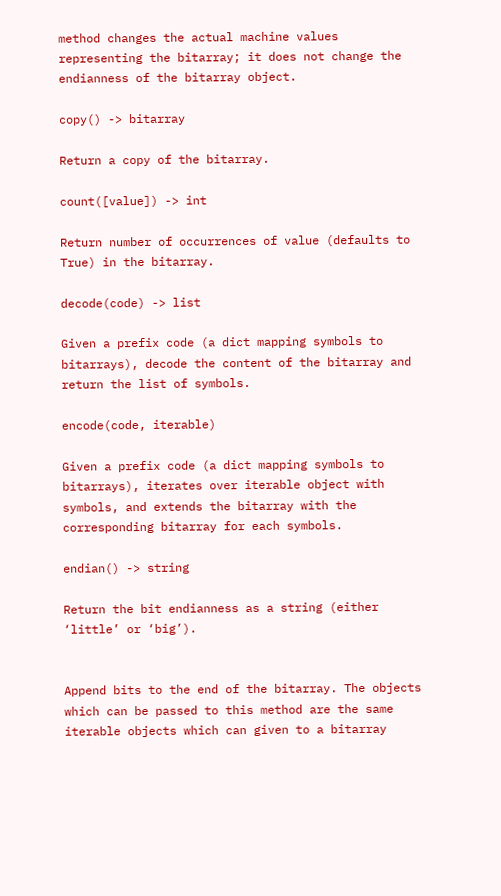method changes the actual machine values representing the bitarray; it does not change the endianness of the bitarray object.

copy() -> bitarray

Return a copy of the bitarray.

count([value]) -> int

Return number of occurrences of value (defaults to True) in the bitarray.

decode(code) -> list

Given a prefix code (a dict mapping symbols to bitarrays), decode the content of the bitarray and return the list of symbols.

encode(code, iterable)

Given a prefix code (a dict mapping symbols to bitarrays), iterates over iterable object with symbols, and extends the bitarray with the corresponding bitarray for each symbols.

endian() -> string

Return the bit endianness as a string (either ‘little’ or ‘big’).


Append bits to the end of the bitarray. The objects which can be passed to this method are the same iterable objects which can given to a bitarray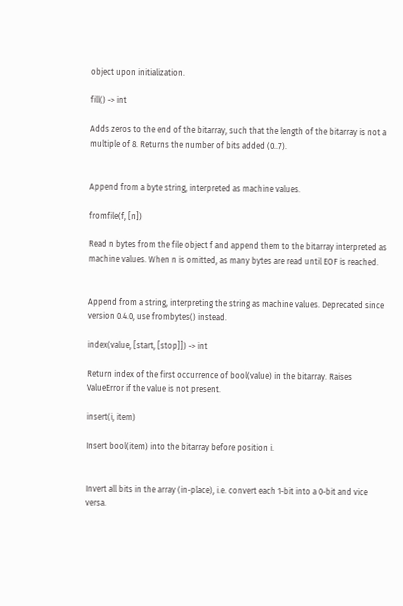object upon initialization.

fill() -> int

Adds zeros to the end of the bitarray, such that the length of the bitarray is not a multiple of 8. Returns the number of bits added (0..7).


Append from a byte string, interpreted as machine values.

fromfile(f, [n])

Read n bytes from the file object f and append them to the bitarray interpreted as machine values. When n is omitted, as many bytes are read until EOF is reached.


Append from a string, interpreting the string as machine values. Deprecated since version 0.4.0, use frombytes() instead.

index(value, [start, [stop]]) -> int

Return index of the first occurrence of bool(value) in the bitarray. Raises ValueError if the value is not present.

insert(i, item)

Insert bool(item) into the bitarray before position i.


Invert all bits in the array (in-place), i.e. convert each 1-bit into a 0-bit and vice versa.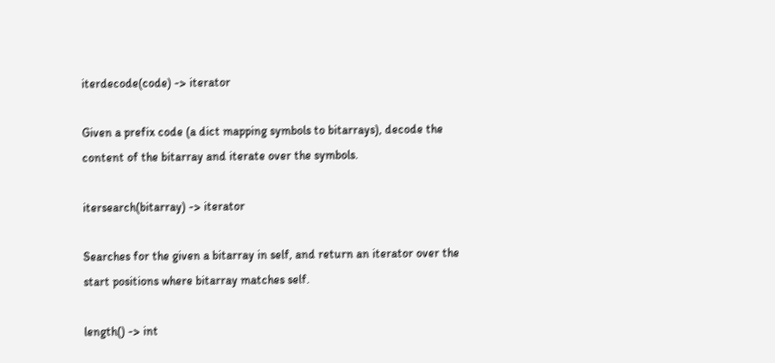iterdecode(code) -> iterator

Given a prefix code (a dict mapping symbols to bitarrays), decode the content of the bitarray and iterate over the symbols.

itersearch(bitarray) -> iterator

Searches for the given a bitarray in self, and return an iterator over the start positions where bitarray matches self.

length() -> int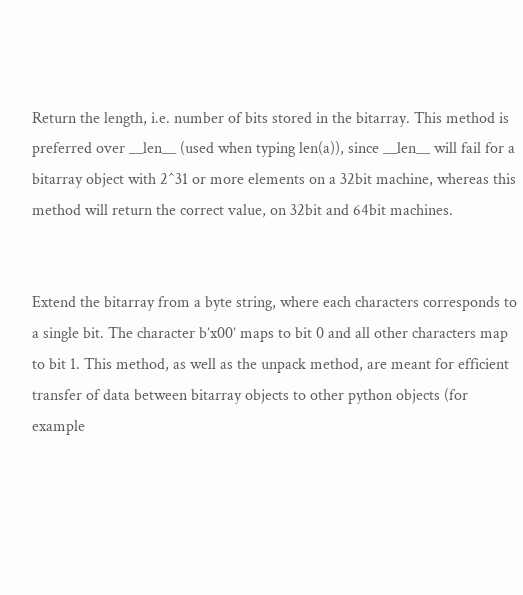Return the length, i.e. number of bits stored in the bitarray. This method is preferred over __len__ (used when typing len(a)), since __len__ will fail for a bitarray object with 2^31 or more elements on a 32bit machine, whereas this method will return the correct value, on 32bit and 64bit machines.


Extend the bitarray from a byte string, where each characters corresponds to a single bit. The character b’x00’ maps to bit 0 and all other characters map to bit 1. This method, as well as the unpack method, are meant for efficient transfer of data between bitarray objects to other python objects (for example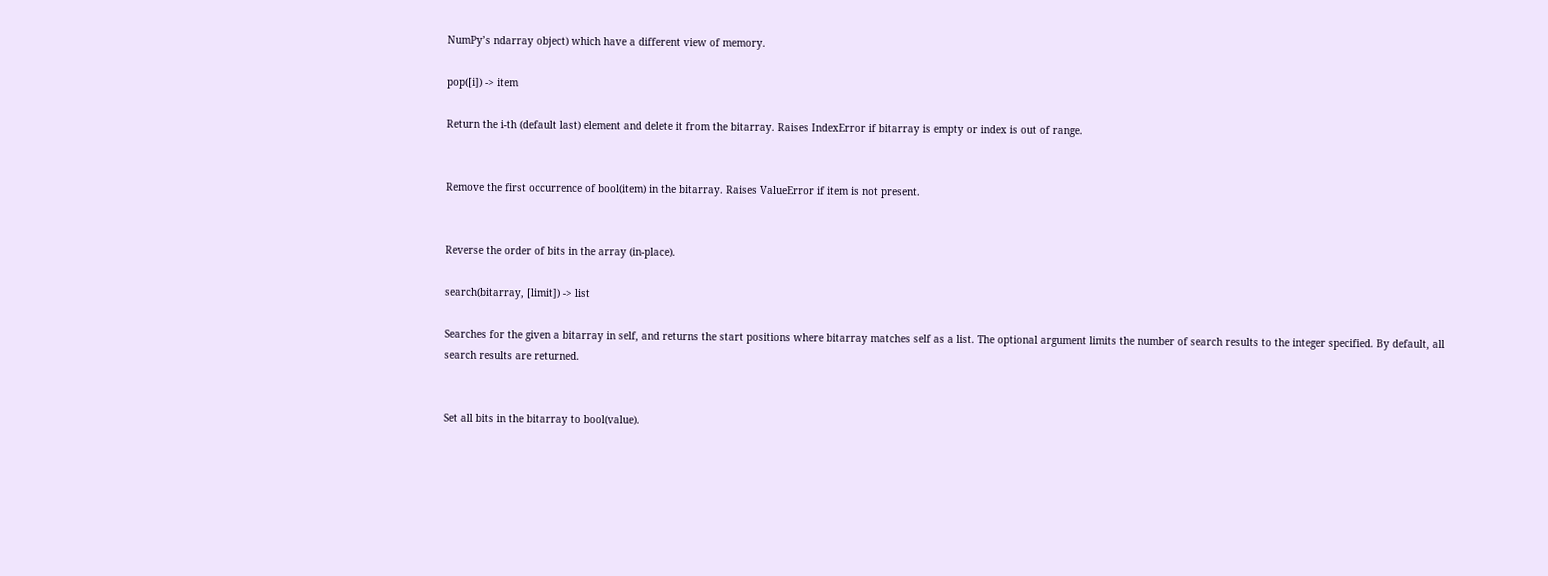NumPy’s ndarray object) which have a different view of memory.

pop([i]) -> item

Return the i-th (default last) element and delete it from the bitarray. Raises IndexError if bitarray is empty or index is out of range.


Remove the first occurrence of bool(item) in the bitarray. Raises ValueError if item is not present.


Reverse the order of bits in the array (in-place).

search(bitarray, [limit]) -> list

Searches for the given a bitarray in self, and returns the start positions where bitarray matches self as a list. The optional argument limits the number of search results to the integer specified. By default, all search results are returned.


Set all bits in the bitarray to bool(value).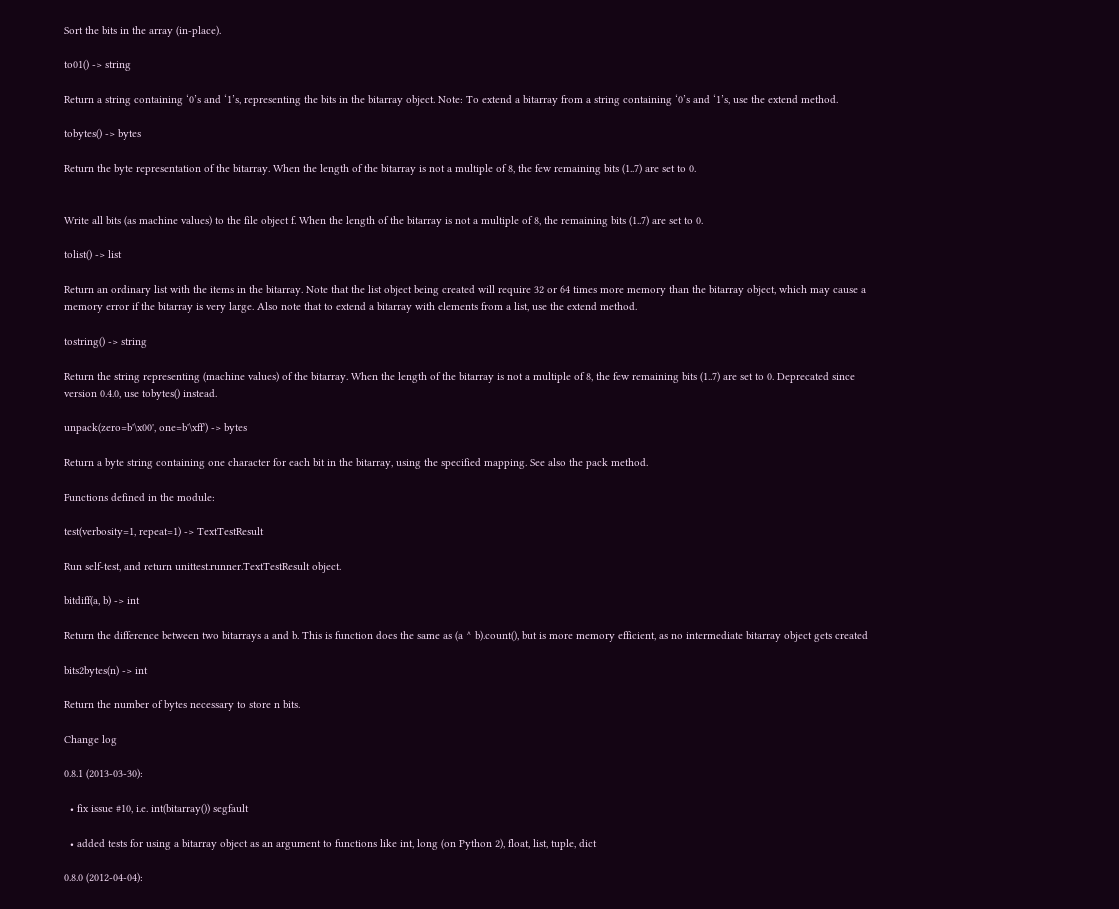Sort the bits in the array (in-place).

to01() -> string

Return a string containing ‘0’s and ‘1’s, representing the bits in the bitarray object. Note: To extend a bitarray from a string containing ‘0’s and ‘1’s, use the extend method.

tobytes() -> bytes

Return the byte representation of the bitarray. When the length of the bitarray is not a multiple of 8, the few remaining bits (1..7) are set to 0.


Write all bits (as machine values) to the file object f. When the length of the bitarray is not a multiple of 8, the remaining bits (1..7) are set to 0.

tolist() -> list

Return an ordinary list with the items in the bitarray. Note that the list object being created will require 32 or 64 times more memory than the bitarray object, which may cause a memory error if the bitarray is very large. Also note that to extend a bitarray with elements from a list, use the extend method.

tostring() -> string

Return the string representing (machine values) of the bitarray. When the length of the bitarray is not a multiple of 8, the few remaining bits (1..7) are set to 0. Deprecated since version 0.4.0, use tobytes() instead.

unpack(zero=b'\x00', one=b'\xff') -> bytes

Return a byte string containing one character for each bit in the bitarray, using the specified mapping. See also the pack method.

Functions defined in the module:

test(verbosity=1, repeat=1) -> TextTestResult

Run self-test, and return unittest.runner.TextTestResult object.

bitdiff(a, b) -> int

Return the difference between two bitarrays a and b. This is function does the same as (a ^ b).count(), but is more memory efficient, as no intermediate bitarray object gets created

bits2bytes(n) -> int

Return the number of bytes necessary to store n bits.

Change log

0.8.1 (2013-03-30):

  • fix issue #10, i.e. int(bitarray()) segfault

  • added tests for using a bitarray object as an argument to functions like int, long (on Python 2), float, list, tuple, dict

0.8.0 (2012-04-04):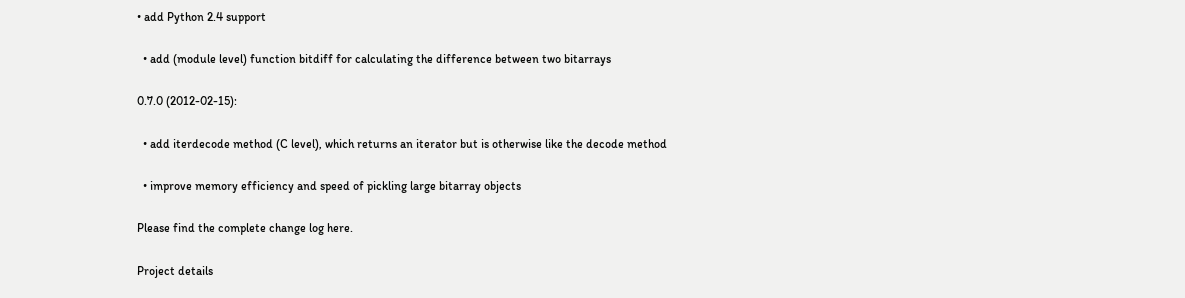• add Python 2.4 support

  • add (module level) function bitdiff for calculating the difference between two bitarrays

0.7.0 (2012-02-15):

  • add iterdecode method (C level), which returns an iterator but is otherwise like the decode method

  • improve memory efficiency and speed of pickling large bitarray objects

Please find the complete change log here.

Project details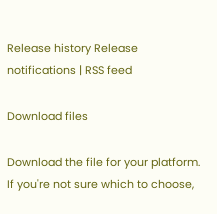Release history Release notifications | RSS feed

Download files

Download the file for your platform. If you're not sure which to choose,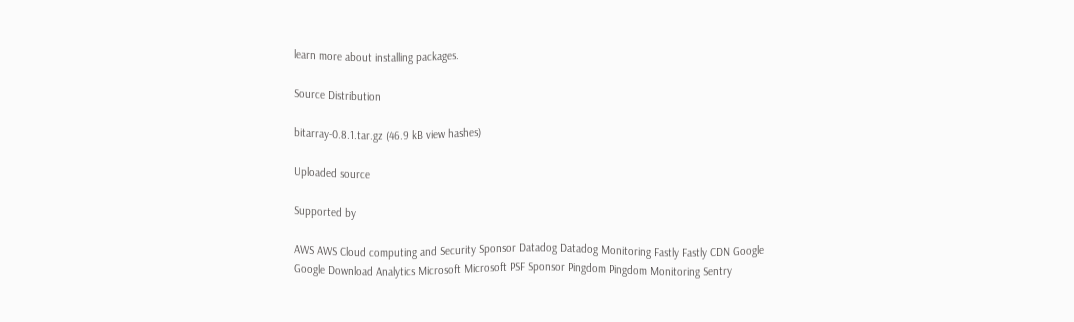learn more about installing packages.

Source Distribution

bitarray-0.8.1.tar.gz (46.9 kB view hashes)

Uploaded source

Supported by

AWS AWS Cloud computing and Security Sponsor Datadog Datadog Monitoring Fastly Fastly CDN Google Google Download Analytics Microsoft Microsoft PSF Sponsor Pingdom Pingdom Monitoring Sentry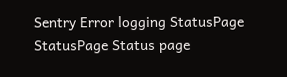Sentry Error logging StatusPage StatusPage Status page